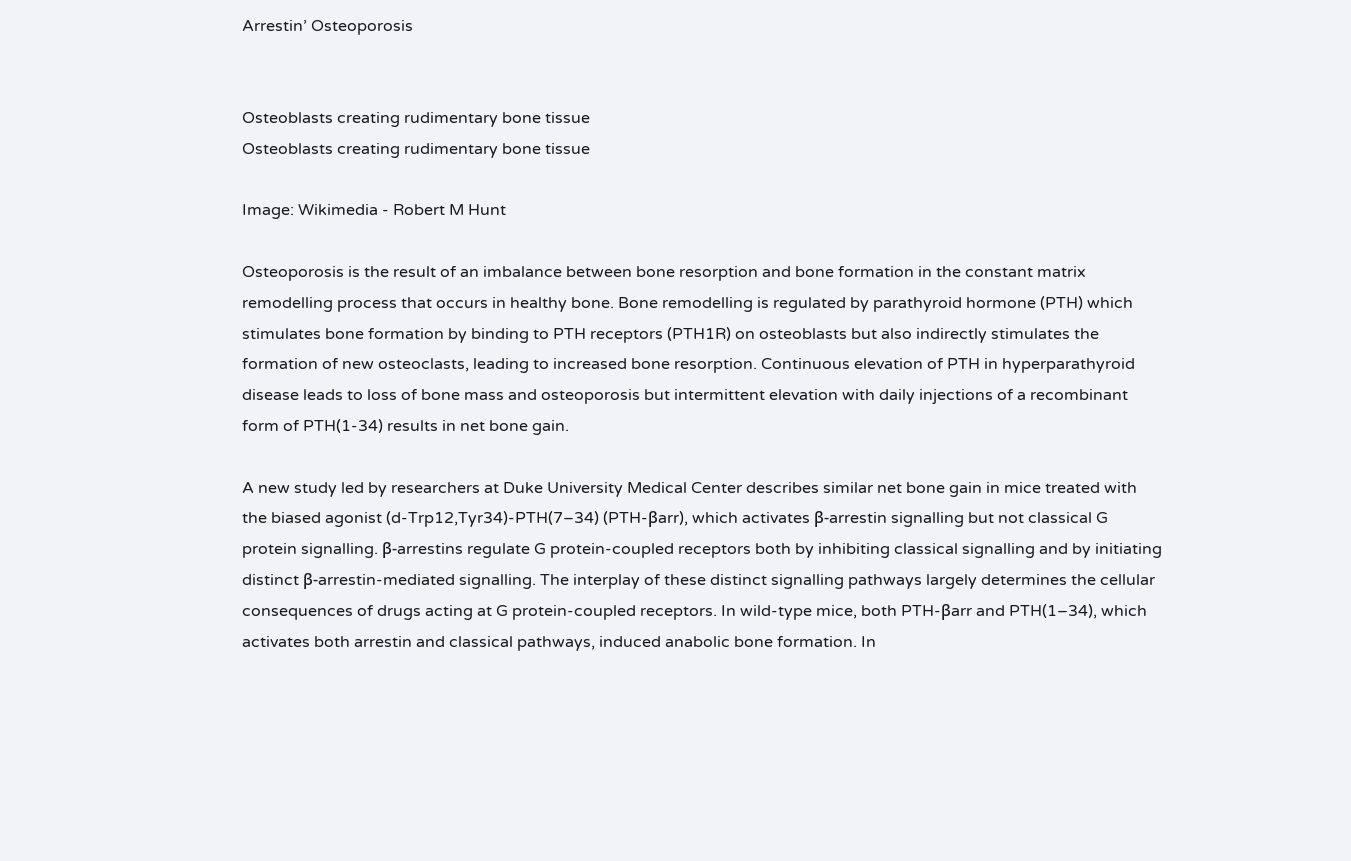Arrestin’ Osteoporosis


Osteoblasts creating rudimentary bone tissue
Osteoblasts creating rudimentary bone tissue

Image: Wikimedia - Robert M Hunt

Osteoporosis is the result of an imbalance between bone resorption and bone formation in the constant matrix remodelling process that occurs in healthy bone. Bone remodelling is regulated by parathyroid hormone (PTH) which stimulates bone formation by binding to PTH receptors (PTH1R) on osteoblasts but also indirectly stimulates the formation of new osteoclasts, leading to increased bone resorption. Continuous elevation of PTH in hyperparathyroid disease leads to loss of bone mass and osteoporosis but intermittent elevation with daily injections of a recombinant form of PTH(1-34) results in net bone gain.

A new study led by researchers at Duke University Medical Center describes similar net bone gain in mice treated with the biased agonist (d-Trp12,Tyr34)-PTH(7–34) (PTH-βarr), which activates β-arrestin signalling but not classical G protein signalling. β-arrestins regulate G protein-coupled receptors both by inhibiting classical signalling and by initiating distinct β-arrestin-mediated signalling. The interplay of these distinct signalling pathways largely determines the cellular consequences of drugs acting at G protein-coupled receptors. In wild-type mice, both PTH-βarr and PTH(1–34), which activates both arrestin and classical pathways, induced anabolic bone formation. In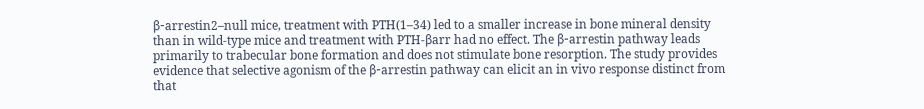β-arrestin2–null mice, treatment with PTH(1–34) led to a smaller increase in bone mineral density than in wild-type mice and treatment with PTH-βarr had no effect. The β-arrestin pathway leads primarily to trabecular bone formation and does not stimulate bone resorption. The study provides evidence that selective agonism of the β-arrestin pathway can elicit an in vivo response distinct from that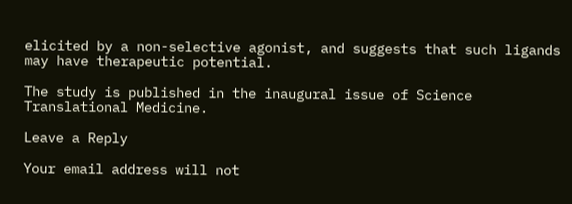elicited by a non-selective agonist, and suggests that such ligands may have therapeutic potential.

The study is published in the inaugural issue of Science Translational Medicine.

Leave a Reply

Your email address will not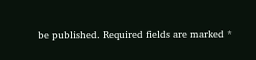be published. Required fields are marked *